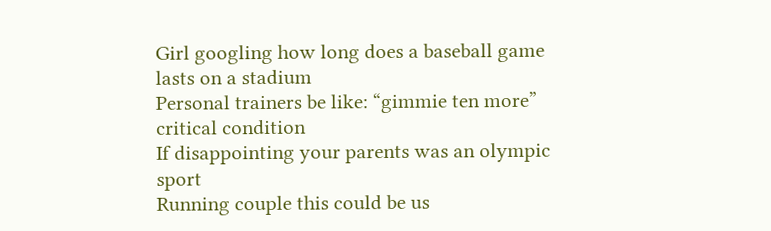Girl googling how long does a baseball game lasts on a stadium
Personal trainers be like: “gimmie ten more” critical condition
If disappointing your parents was an olympic sport
Running couple this could be us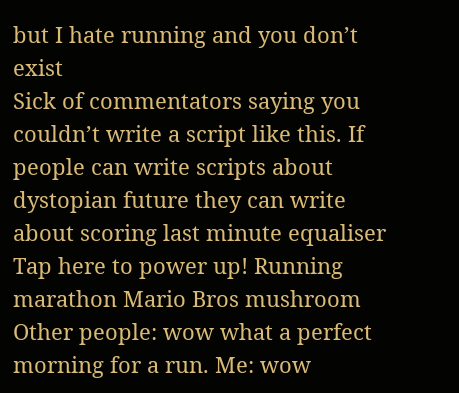but I hate running and you don’t exist
Sick of commentators saying you couldn’t write a script like this. If people can write scripts about dystopian future they can write about scoring last minute equaliser
Tap here to power up! Running marathon Mario Bros mushroom
Other people: wow what a perfect morning for a run. Me: wow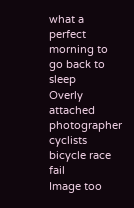what a perfect morning to go back to sleep
Overly attached photographer cyclists bicycle race fail
Image too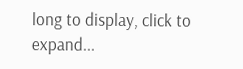long to display, click to expand...